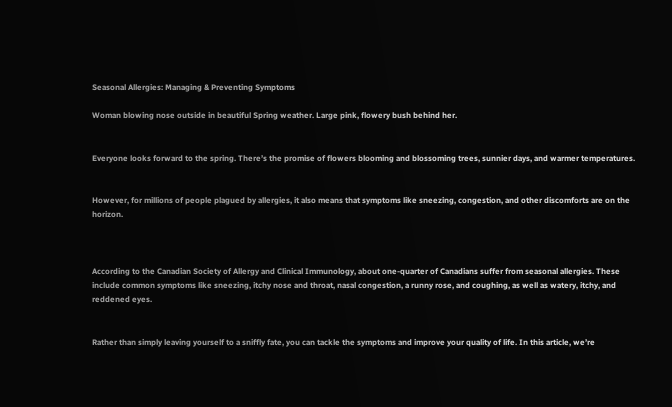Seasonal Allergies: Managing & Preventing Symptoms

Woman blowing nose outside in beautiful Spring weather. Large pink, flowery bush behind her.


Everyone looks forward to the spring. There’s the promise of flowers blooming and blossoming trees, sunnier days, and warmer temperatures.


However, for millions of people plagued by allergies, it also means that symptoms like sneezing, congestion, and other discomforts are on the horizon.



According to the Canadian Society of Allergy and Clinical Immunology, about one-quarter of Canadians suffer from seasonal allergies. These include common symptoms like sneezing, itchy nose and throat, nasal congestion, a runny rose, and coughing, as well as watery, itchy, and reddened eyes.


Rather than simply leaving yourself to a sniffly fate, you can tackle the symptoms and improve your quality of life. In this article, we’re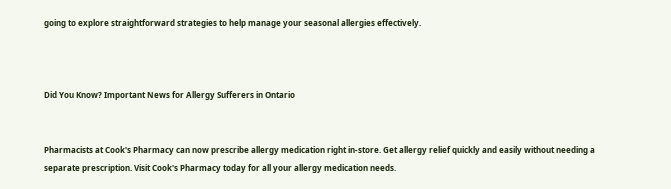going to explore straightforward strategies to help manage your seasonal allergies effectively.



Did You Know? Important News for Allergy Sufferers in Ontario


Pharmacists at Cook's Pharmacy can now prescribe allergy medication right in-store. Get allergy relief quickly and easily without needing a separate prescription. Visit Cook's Pharmacy today for all your allergy medication needs.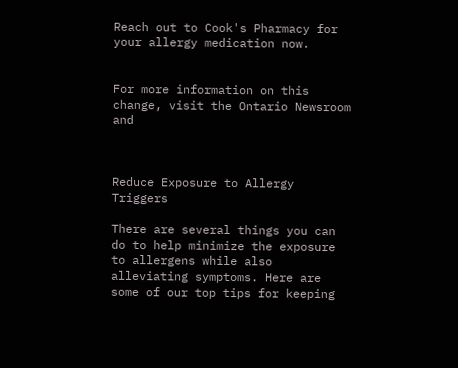Reach out to Cook's Pharmacy for your allergy medication now.


For more information on this change, visit the Ontario Newsroom and



Reduce Exposure to Allergy Triggers

There are several things you can do to help minimize the exposure to allergens while also alleviating symptoms. Here are some of our top tips for keeping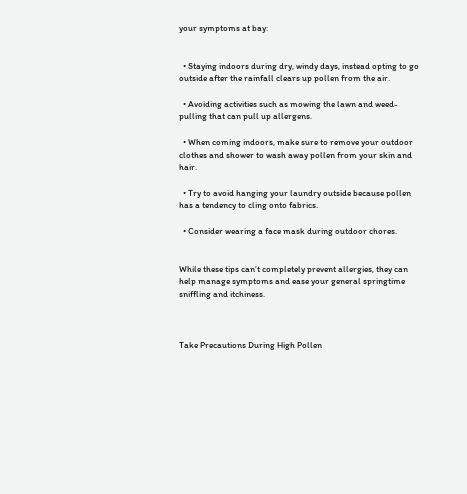your symptoms at bay:


  • Staying indoors during dry, windy days, instead opting to go outside after the rainfall clears up pollen from the air.

  • Avoiding activities such as mowing the lawn and weed-pulling that can pull up allergens.

  • When coming indoors, make sure to remove your outdoor clothes and shower to wash away pollen from your skin and hair.

  • Try to avoid hanging your laundry outside because pollen has a tendency to cling onto fabrics.

  • Consider wearing a face mask during outdoor chores.


While these tips can’t completely prevent allergies, they can help manage symptoms and ease your general springtime sniffling and itchiness.



Take Precautions During High Pollen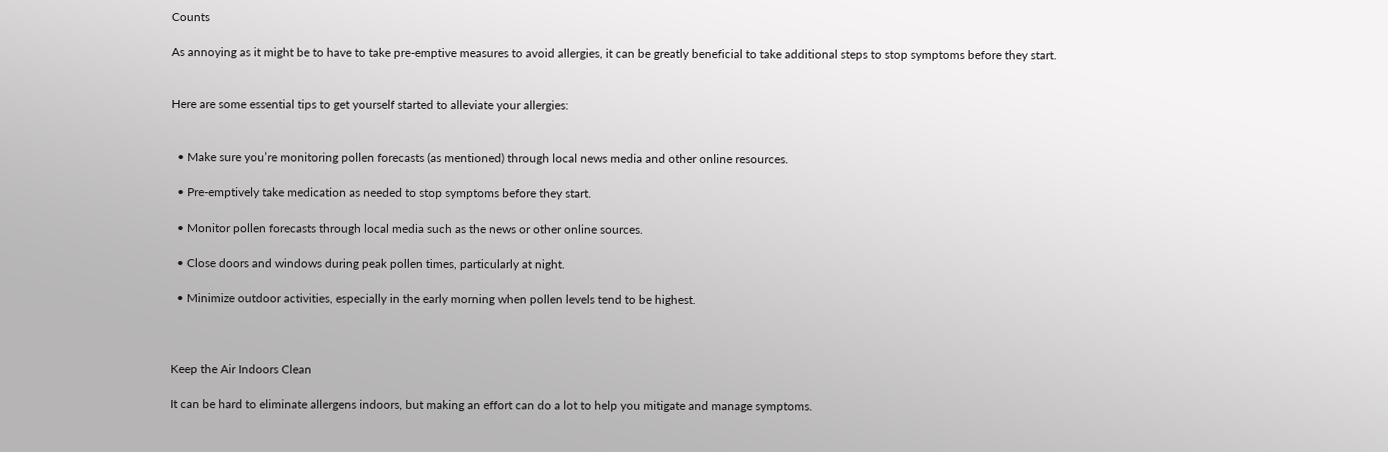Counts

As annoying as it might be to have to take pre-emptive measures to avoid allergies, it can be greatly beneficial to take additional steps to stop symptoms before they start.


Here are some essential tips to get yourself started to alleviate your allergies:


  • Make sure you’re monitoring pollen forecasts (as mentioned) through local news media and other online resources.

  • Pre-emptively take medication as needed to stop symptoms before they start.

  • Monitor pollen forecasts through local media such as the news or other online sources.

  • Close doors and windows during peak pollen times, particularly at night.

  • Minimize outdoor activities, especially in the early morning when pollen levels tend to be highest.



Keep the Air Indoors Clean

It can be hard to eliminate allergens indoors, but making an effort can do a lot to help you mitigate and manage symptoms.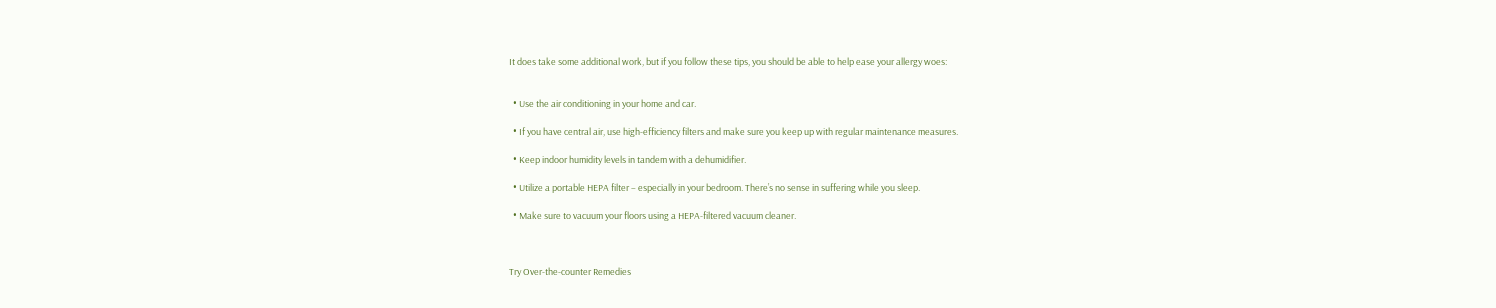It does take some additional work, but if you follow these tips, you should be able to help ease your allergy woes:


  • Use the air conditioning in your home and car.

  • If you have central air, use high-efficiency filters and make sure you keep up with regular maintenance measures.

  • Keep indoor humidity levels in tandem with a dehumidifier.

  • Utilize a portable HEPA filter – especially in your bedroom. There’s no sense in suffering while you sleep.

  • Make sure to vacuum your floors using a HEPA-filtered vacuum cleaner.



Try Over-the-counter Remedies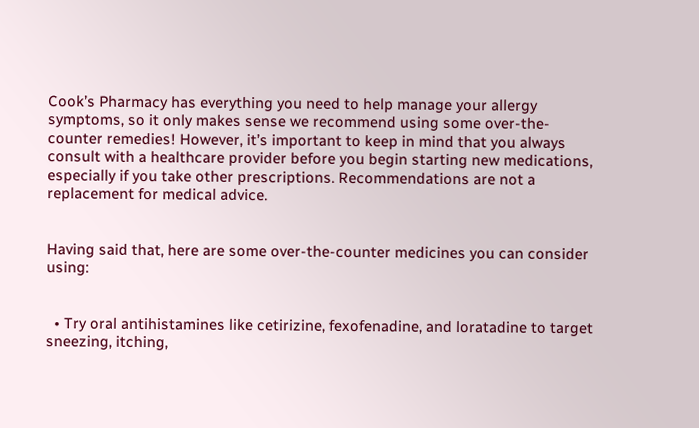Cook’s Pharmacy has everything you need to help manage your allergy symptoms, so it only makes sense we recommend using some over-the-counter remedies! However, it’s important to keep in mind that you always consult with a healthcare provider before you begin starting new medications, especially if you take other prescriptions. Recommendations are not a replacement for medical advice.


Having said that, here are some over-the-counter medicines you can consider using:


  • Try oral antihistamines like cetirizine, fexofenadine, and loratadine to target sneezing, itching,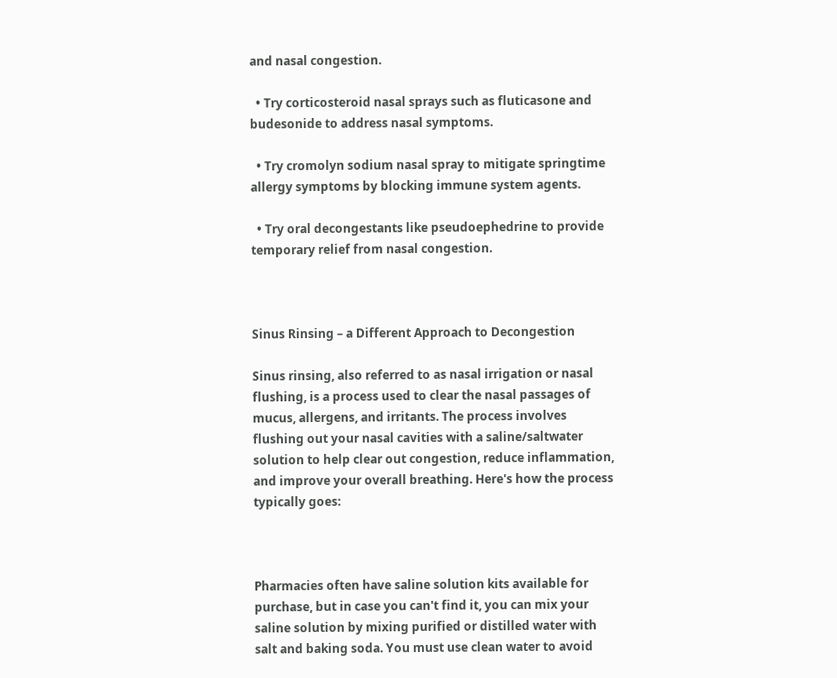and nasal congestion.

  • Try corticosteroid nasal sprays such as fluticasone and budesonide to address nasal symptoms.

  • Try cromolyn sodium nasal spray to mitigate springtime allergy symptoms by blocking immune system agents.

  • Try oral decongestants like pseudoephedrine to provide temporary relief from nasal congestion.



Sinus Rinsing – a Different Approach to Decongestion

Sinus rinsing, also referred to as nasal irrigation or nasal flushing, is a process used to clear the nasal passages of mucus, allergens, and irritants. The process involves flushing out your nasal cavities with a saline/saltwater solution to help clear out congestion, reduce inflammation, and improve your overall breathing. Here's how the process typically goes:



Pharmacies often have saline solution kits available for purchase, but in case you can't find it, you can mix your saline solution by mixing purified or distilled water with salt and baking soda. You must use clean water to avoid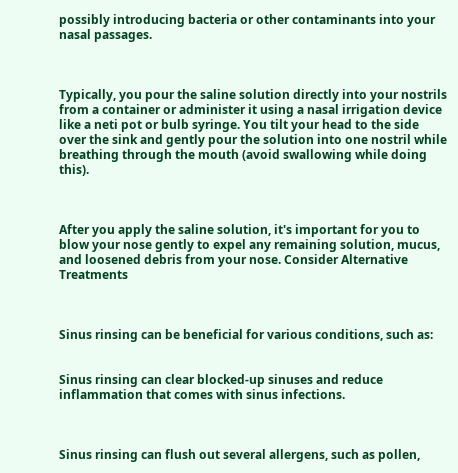possibly introducing bacteria or other contaminants into your nasal passages.



Typically, you pour the saline solution directly into your nostrils from a container or administer it using a nasal irrigation device like a neti pot or bulb syringe. You tilt your head to the side over the sink and gently pour the solution into one nostril while breathing through the mouth (avoid swallowing while doing this).



After you apply the saline solution, it's important for you to blow your nose gently to expel any remaining solution, mucus, and loosened debris from your nose. Consider Alternative Treatments



Sinus rinsing can be beneficial for various conditions, such as:


Sinus rinsing can clear blocked-up sinuses and reduce inflammation that comes with sinus infections.



Sinus rinsing can flush out several allergens, such as pollen,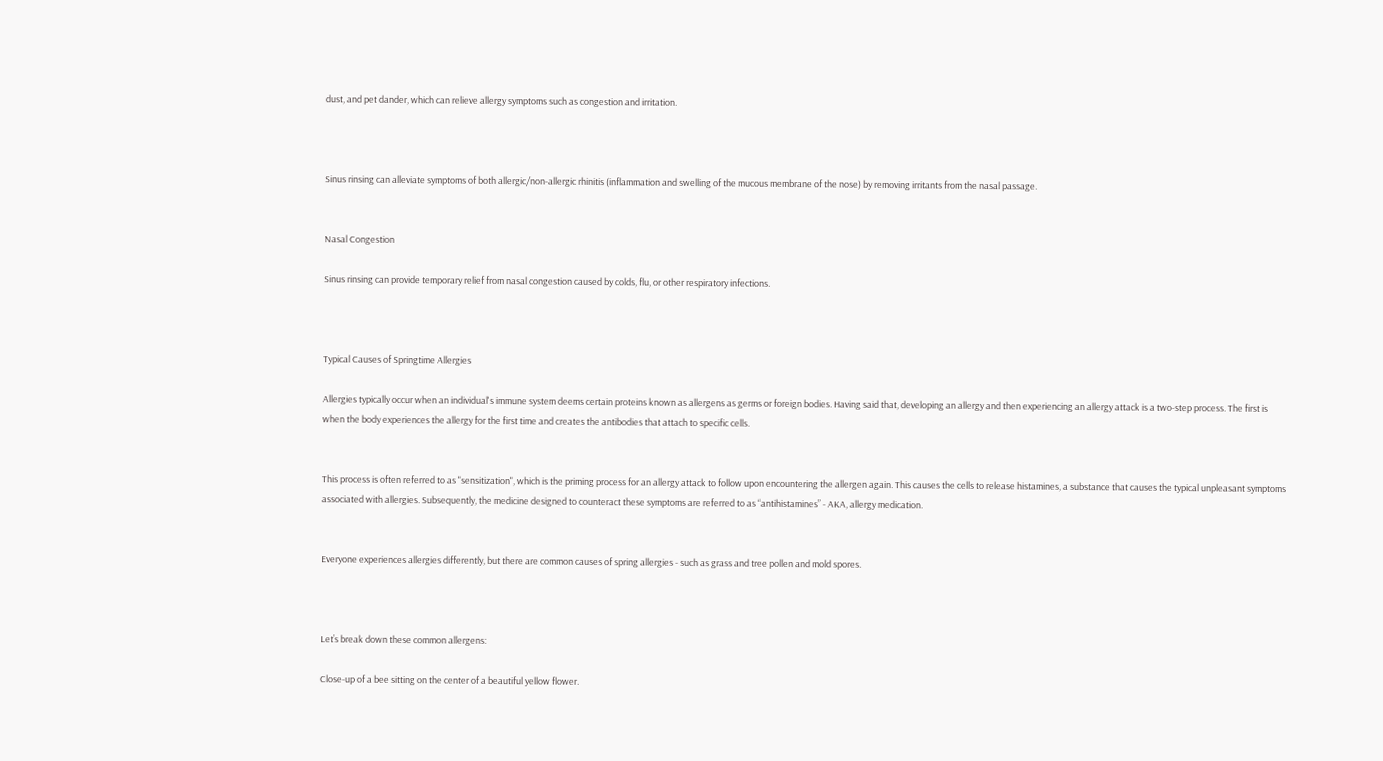dust, and pet dander, which can relieve allergy symptoms such as congestion and irritation.



Sinus rinsing can alleviate symptoms of both allergic/non-allergic rhinitis (inflammation and swelling of the mucous membrane of the nose) by removing irritants from the nasal passage.


Nasal Congestion

Sinus rinsing can provide temporary relief from nasal congestion caused by colds, flu, or other respiratory infections.



Typical Causes of Springtime Allergies

Allergies typically occur when an individual's immune system deems certain proteins known as allergens as germs or foreign bodies. Having said that, developing an allergy and then experiencing an allergy attack is a two-step process. The first is when the body experiences the allergy for the first time and creates the antibodies that attach to specific cells.


This process is often referred to as "sensitization", which is the priming process for an allergy attack to follow upon encountering the allergen again. This causes the cells to release histamines, a substance that causes the typical unpleasant symptoms associated with allergies. Subsequently, the medicine designed to counteract these symptoms are referred to as “antihistamines” - AKA, allergy medication.


Everyone experiences allergies differently, but there are common causes of spring allergies - such as grass and tree pollen and mold spores.



Let’s break down these common allergens:

Close-up of a bee sitting on the center of a beautiful yellow flower.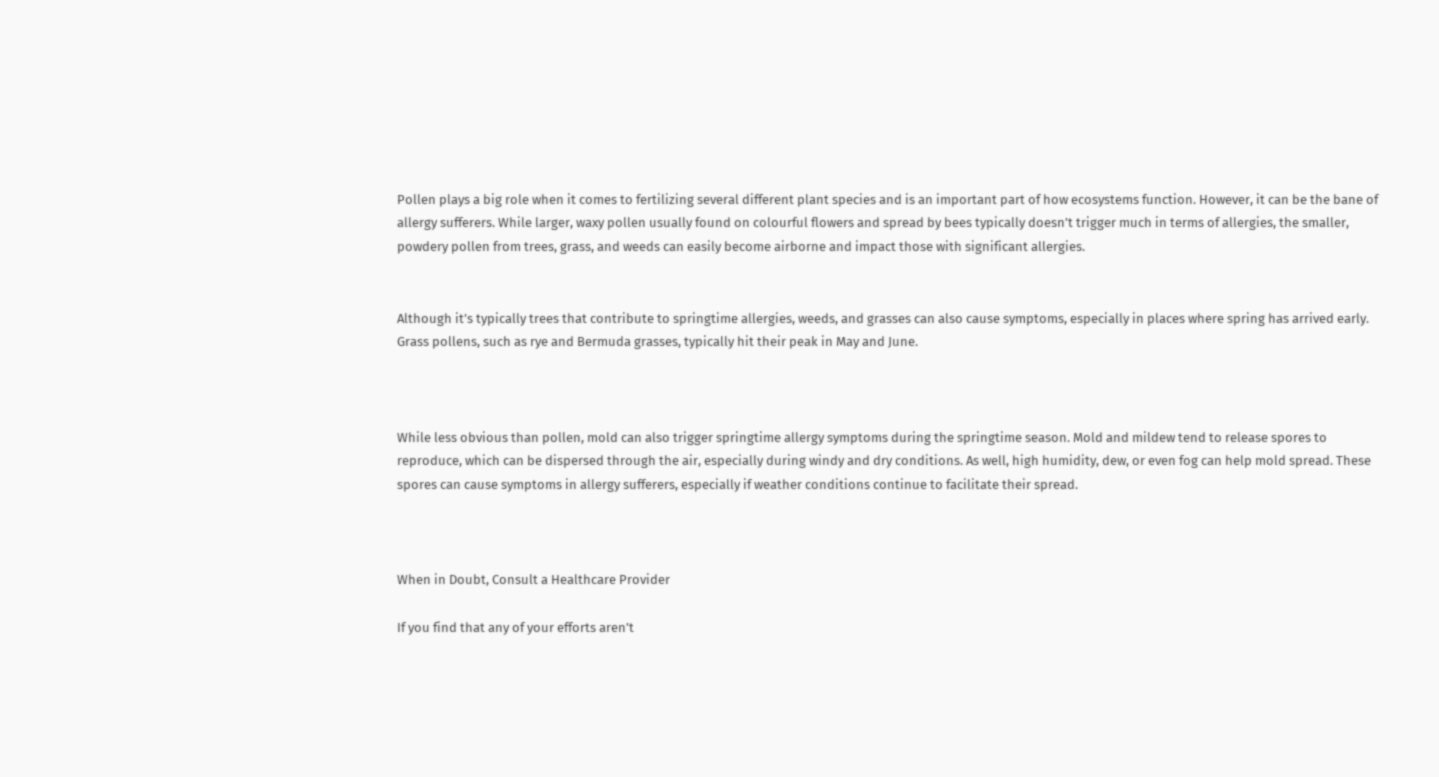Pollen plays a big role when it comes to fertilizing several different plant species and is an important part of how ecosystems function. However, it can be the bane of allergy sufferers. While larger, waxy pollen usually found on colourful flowers and spread by bees typically doesn’t trigger much in terms of allergies, the smaller, powdery pollen from trees, grass, and weeds can easily become airborne and impact those with significant allergies.


Although it’s typically trees that contribute to springtime allergies, weeds, and grasses can also cause symptoms, especially in places where spring has arrived early. Grass pollens, such as rye and Bermuda grasses, typically hit their peak in May and June.



While less obvious than pollen, mold can also trigger springtime allergy symptoms during the springtime season. Mold and mildew tend to release spores to reproduce, which can be dispersed through the air, especially during windy and dry conditions. As well, high humidity, dew, or even fog can help mold spread. These spores can cause symptoms in allergy sufferers, especially if weather conditions continue to facilitate their spread.



When in Doubt, Consult a Healthcare Provider

If you find that any of your efforts aren’t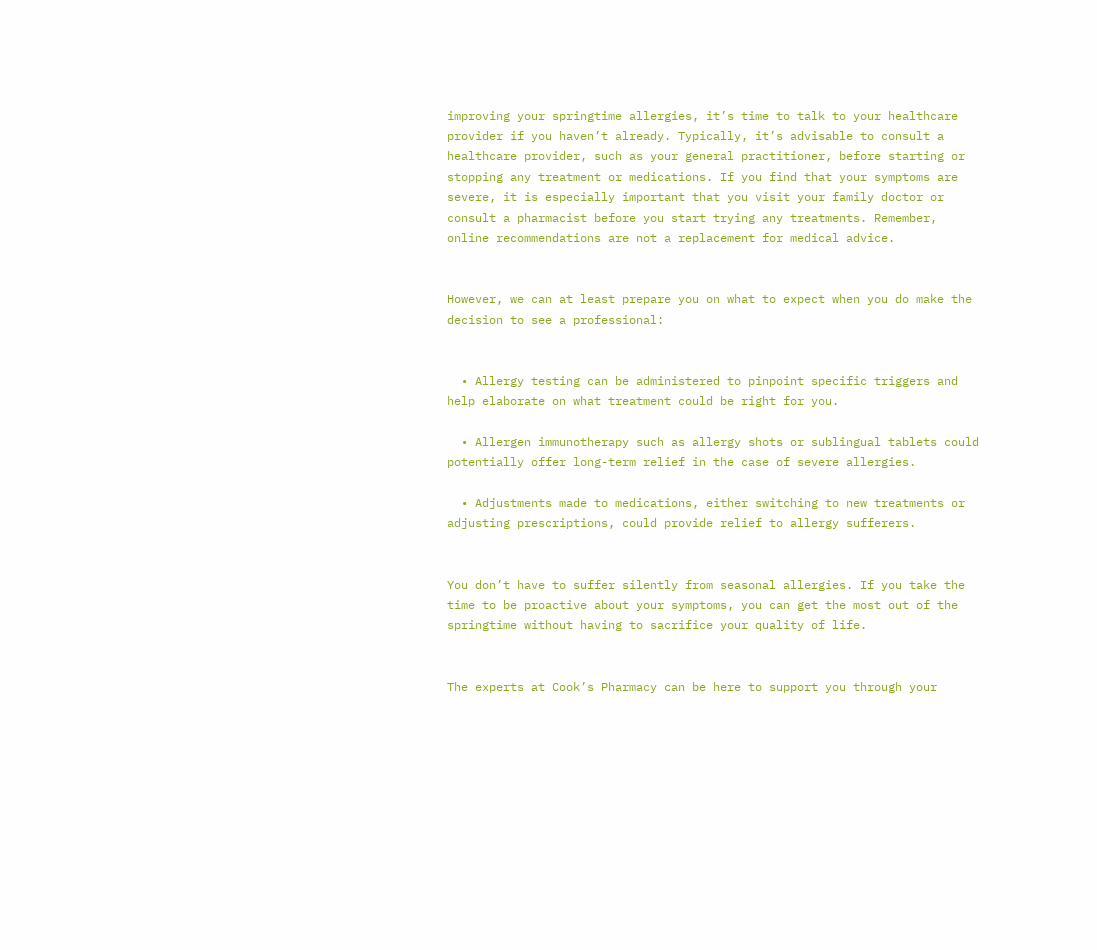improving your springtime allergies, it’s time to talk to your healthcare provider if you haven’t already. Typically, it’s advisable to consult a healthcare provider, such as your general practitioner, before starting or stopping any treatment or medications. If you find that your symptoms are severe, it is especially important that you visit your family doctor or consult a pharmacist before you start trying any treatments. Remember, online recommendations are not a replacement for medical advice.


However, we can at least prepare you on what to expect when you do make the decision to see a professional:


  • Allergy testing can be administered to pinpoint specific triggers and help elaborate on what treatment could be right for you.

  • Allergen immunotherapy such as allergy shots or sublingual tablets could potentially offer long-term relief in the case of severe allergies.

  • Adjustments made to medications, either switching to new treatments or adjusting prescriptions, could provide relief to allergy sufferers.


You don’t have to suffer silently from seasonal allergies. If you take the time to be proactive about your symptoms, you can get the most out of the springtime without having to sacrifice your quality of life.


The experts at Cook’s Pharmacy can be here to support you through your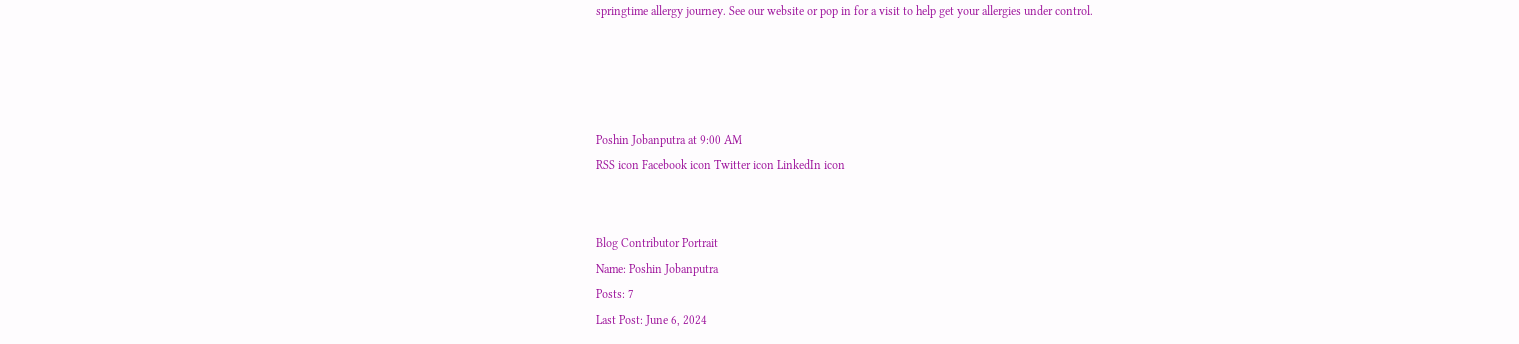springtime allergy journey. See our website or pop in for a visit to help get your allergies under control.




Poshin Jobanputra at 9:00 AM
RSS icon Facebook icon Twitter icon LinkedIn icon


Blog Contributor Portrait
Name: Poshin Jobanputra
Posts: 7
Last Post: June 6, 2024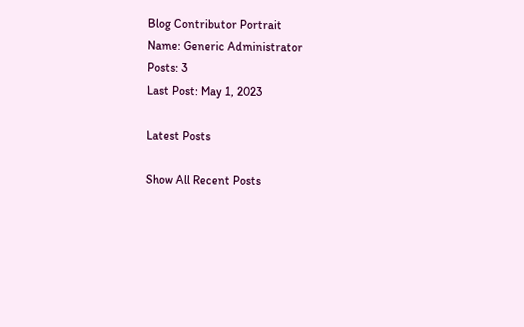Blog Contributor Portrait
Name: Generic Administrator
Posts: 3
Last Post: May 1, 2023

Latest Posts

Show All Recent Posts